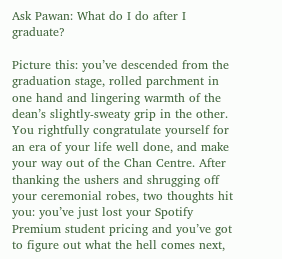Ask Pawan: What do I do after I graduate?

Picture this: you’ve descended from the graduation stage, rolled parchment in one hand and lingering warmth of the dean’s slightly-sweaty grip in the other. You rightfully congratulate yourself for an era of your life well done, and make your way out of the Chan Centre. After thanking the ushers and shrugging off your ceremonial robes, two thoughts hit you: you’ve just lost your Spotify Premium student pricing and you’ve got to figure out what the hell comes next,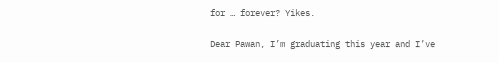for … forever? Yikes.

Dear Pawan, I’m graduating this year and I’ve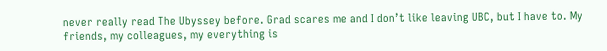never really read The Ubyssey before. Grad scares me and I don’t like leaving UBC, but I have to. My friends, my colleagues, my everything is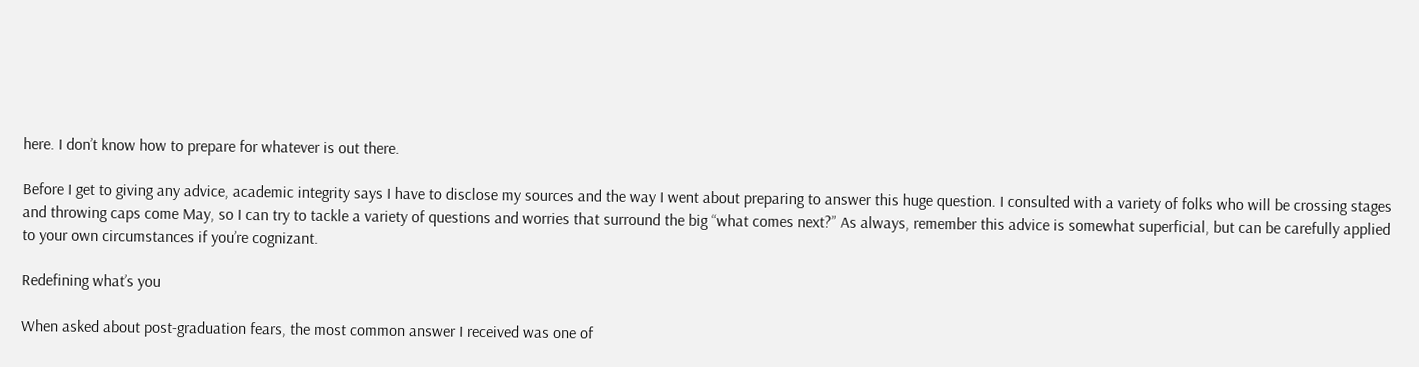here. I don’t know how to prepare for whatever is out there.

Before I get to giving any advice, academic integrity says I have to disclose my sources and the way I went about preparing to answer this huge question. I consulted with a variety of folks who will be crossing stages and throwing caps come May, so I can try to tackle a variety of questions and worries that surround the big “what comes next?” As always, remember this advice is somewhat superficial, but can be carefully applied to your own circumstances if you’re cognizant.

Redefining what’s you

When asked about post-graduation fears, the most common answer I received was one of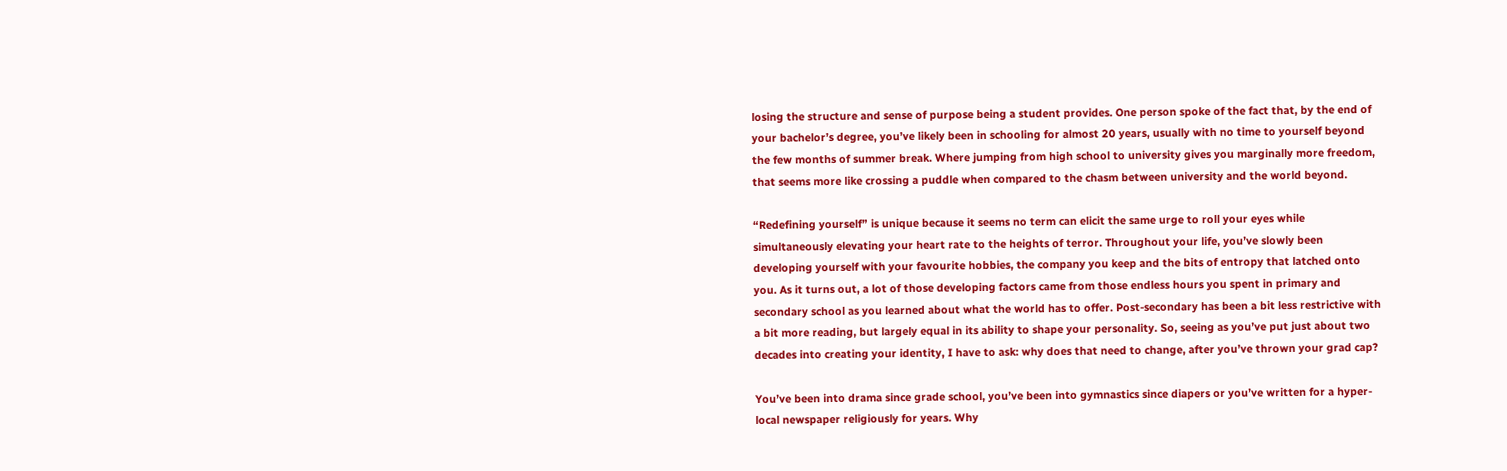losing the structure and sense of purpose being a student provides. One person spoke of the fact that, by the end of your bachelor’s degree, you’ve likely been in schooling for almost 20 years, usually with no time to yourself beyond the few months of summer break. Where jumping from high school to university gives you marginally more freedom, that seems more like crossing a puddle when compared to the chasm between university and the world beyond.

“Redefining yourself” is unique because it seems no term can elicit the same urge to roll your eyes while simultaneously elevating your heart rate to the heights of terror. Throughout your life, you’ve slowly been developing yourself with your favourite hobbies, the company you keep and the bits of entropy that latched onto you. As it turns out, a lot of those developing factors came from those endless hours you spent in primary and secondary school as you learned about what the world has to offer. Post-secondary has been a bit less restrictive with a bit more reading, but largely equal in its ability to shape your personality. So, seeing as you’ve put just about two decades into creating your identity, I have to ask: why does that need to change, after you’ve thrown your grad cap?

You’ve been into drama since grade school, you’ve been into gymnastics since diapers or you’ve written for a hyper-local newspaper religiously for years. Why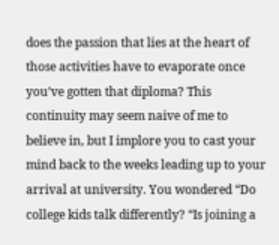does the passion that lies at the heart of those activities have to evaporate once you’ve gotten that diploma? This continuity may seem naive of me to believe in, but I implore you to cast your mind back to the weeks leading up to your arrival at university. You wondered “Do college kids talk differently? “Is joining a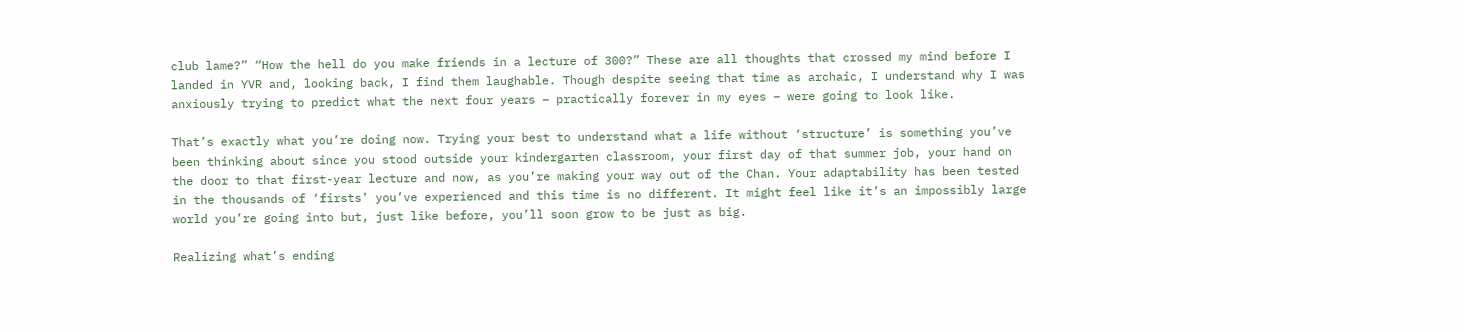club lame?” “How the hell do you make friends in a lecture of 300?” These are all thoughts that crossed my mind before I landed in YVR and, looking back, I find them laughable. Though despite seeing that time as archaic, I understand why I was anxiously trying to predict what the next four years – practically forever in my eyes – were going to look like.

That’s exactly what you’re doing now. Trying your best to understand what a life without ‘structure’ is something you’ve been thinking about since you stood outside your kindergarten classroom, your first day of that summer job, your hand on the door to that first-year lecture and now, as you’re making your way out of the Chan. Your adaptability has been tested in the thousands of ‘firsts’ you’ve experienced and this time is no different. It might feel like it’s an impossibly large world you’re going into but, just like before, you’ll soon grow to be just as big.

Realizing what’s ending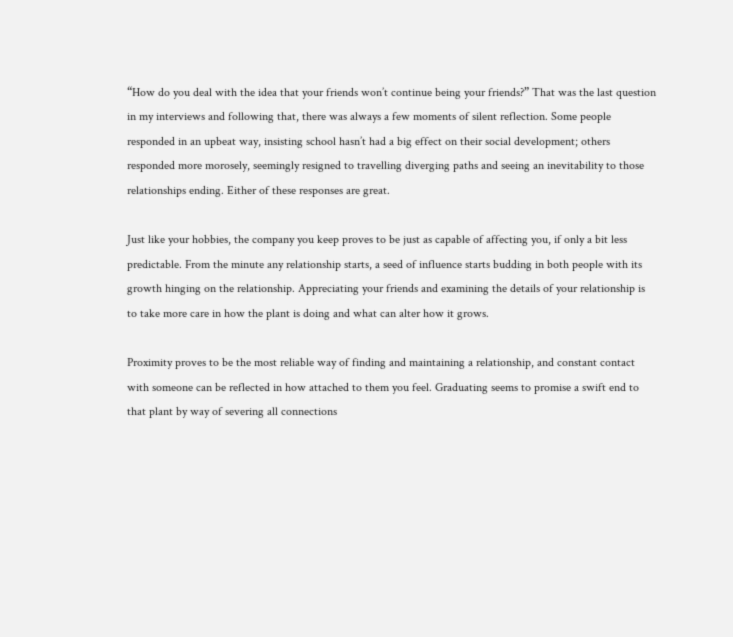“How do you deal with the idea that your friends won’t continue being your friends?” That was the last question in my interviews and following that, there was always a few moments of silent reflection. Some people responded in an upbeat way, insisting school hasn’t had a big effect on their social development; others responded more morosely, seemingly resigned to travelling diverging paths and seeing an inevitability to those relationships ending. Either of these responses are great.

Just like your hobbies, the company you keep proves to be just as capable of affecting you, if only a bit less predictable. From the minute any relationship starts, a seed of influence starts budding in both people with its growth hinging on the relationship. Appreciating your friends and examining the details of your relationship is to take more care in how the plant is doing and what can alter how it grows.

Proximity proves to be the most reliable way of finding and maintaining a relationship, and constant contact with someone can be reflected in how attached to them you feel. Graduating seems to promise a swift end to that plant by way of severing all connections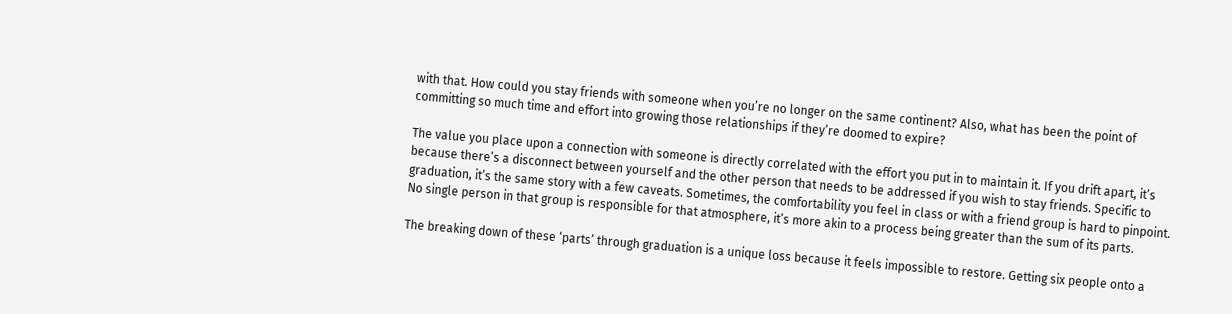with that. How could you stay friends with someone when you’re no longer on the same continent? Also, what has been the point of committing so much time and effort into growing those relationships if they’re doomed to expire?

The value you place upon a connection with someone is directly correlated with the effort you put in to maintain it. If you drift apart, it’s because there’s a disconnect between yourself and the other person that needs to be addressed if you wish to stay friends. Specific to graduation, it’s the same story with a few caveats. Sometimes, the comfortability you feel in class or with a friend group is hard to pinpoint. No single person in that group is responsible for that atmosphere, it’s more akin to a process being greater than the sum of its parts.

The breaking down of these ‘parts’ through graduation is a unique loss because it feels impossible to restore. Getting six people onto a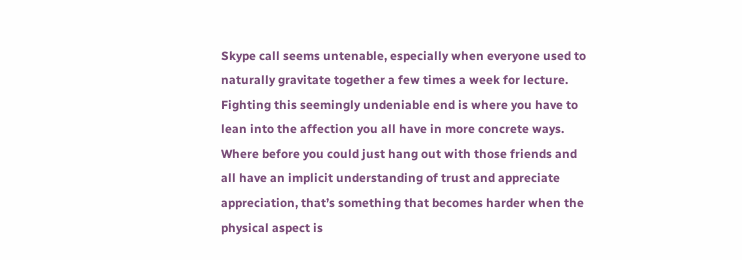Skype call seems untenable, especially when everyone used to naturally gravitate together a few times a week for lecture. Fighting this seemingly undeniable end is where you have to lean into the affection you all have in more concrete ways. Where before you could just hang out with those friends and all have an implicit understanding of trust and appreciate appreciation, that’s something that becomes harder when the physical aspect is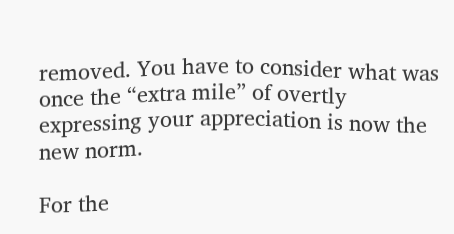removed. You have to consider what was once the “extra mile” of overtly expressing your appreciation is now the new norm.

For the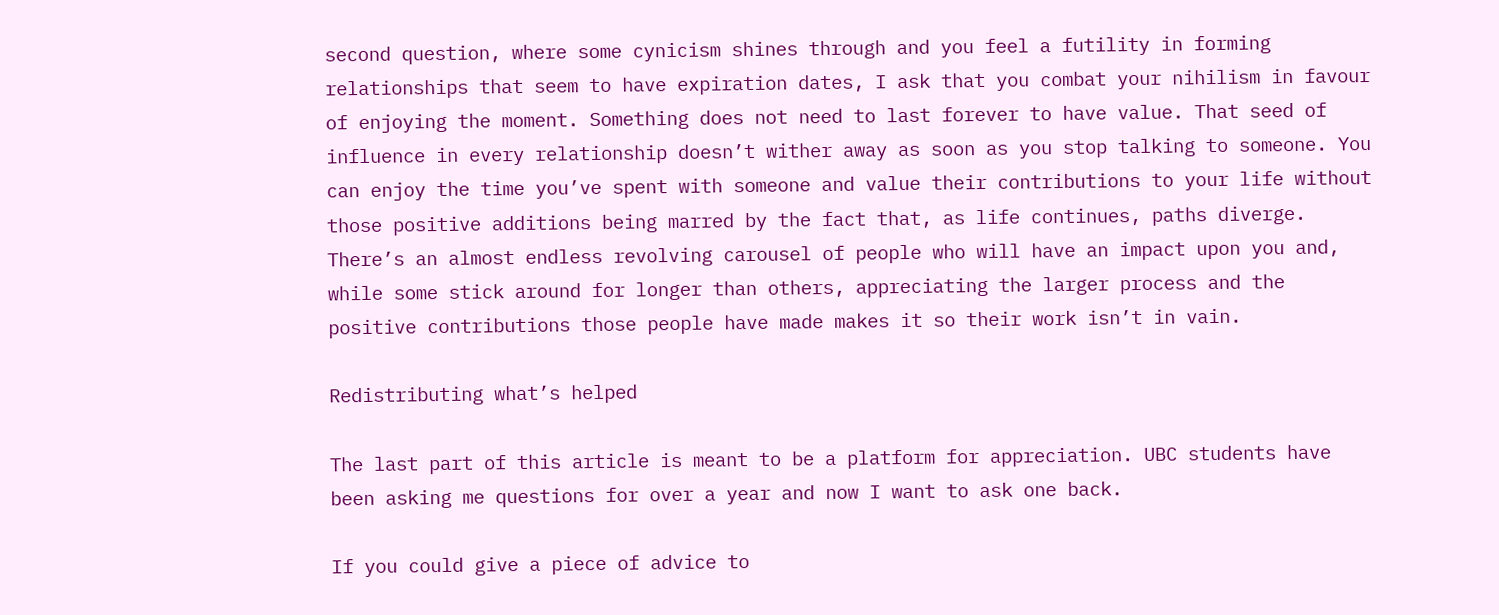second question, where some cynicism shines through and you feel a futility in forming relationships that seem to have expiration dates, I ask that you combat your nihilism in favour of enjoying the moment. Something does not need to last forever to have value. That seed of influence in every relationship doesn’t wither away as soon as you stop talking to someone. You can enjoy the time you’ve spent with someone and value their contributions to your life without those positive additions being marred by the fact that, as life continues, paths diverge. There’s an almost endless revolving carousel of people who will have an impact upon you and, while some stick around for longer than others, appreciating the larger process and the positive contributions those people have made makes it so their work isn’t in vain.

Redistributing what’s helped

The last part of this article is meant to be a platform for appreciation. UBC students have been asking me questions for over a year and now I want to ask one back.

If you could give a piece of advice to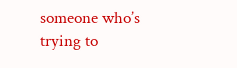someone who’s trying to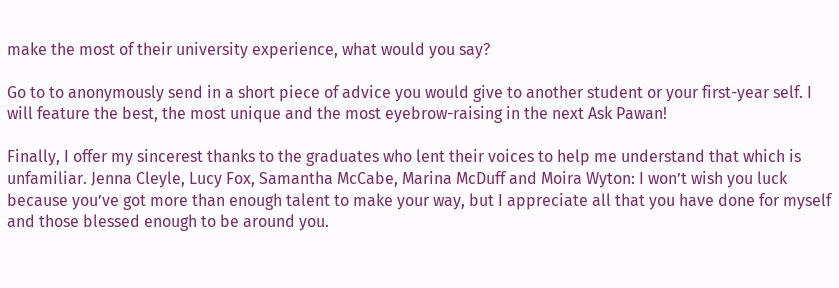make the most of their university experience, what would you say?

Go to to anonymously send in a short piece of advice you would give to another student or your first-year self. I will feature the best, the most unique and the most eyebrow-raising in the next Ask Pawan!

Finally, I offer my sincerest thanks to the graduates who lent their voices to help me understand that which is unfamiliar. Jenna Cleyle, Lucy Fox, Samantha McCabe, Marina McDuff and Moira Wyton: I won’t wish you luck because you’ve got more than enough talent to make your way, but I appreciate all that you have done for myself and those blessed enough to be around you.